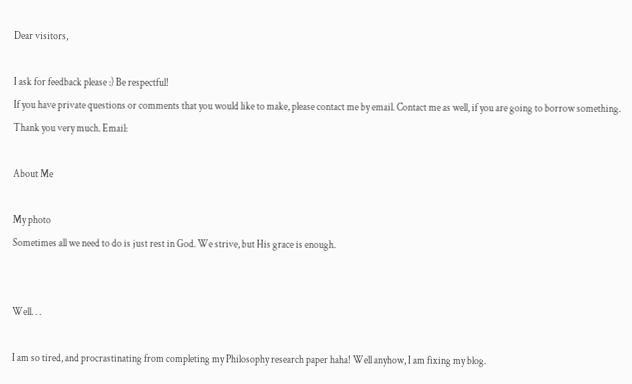Dear visitors,

I ask for feedback please :) Be respectful!
If you have private questions or comments that you would like to make, please contact me by email. Contact me as well, if you are going to borrow something. Thank you very much. Email:

About Me

My photo
Sometimes all we need to do is just rest in God. We strive, but His grace is enough.


Well. . .

I am so tired, and procrastinating from completing my Philosophy research paper haha! Well anyhow, I am fixing my blog.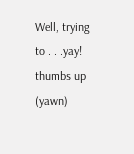Well, trying to . . .yay! thumbs up (yawn)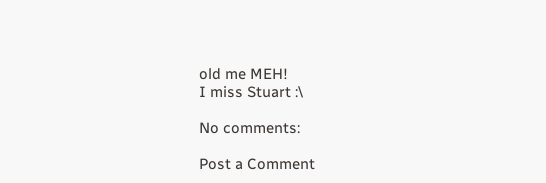old me MEH!
I miss Stuart :\

No comments:

Post a Comment